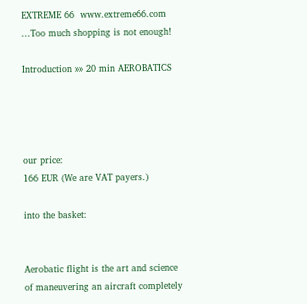EXTREME 66  www.extreme66.com  ...Too much shopping is not enough!

Introduction »» 20 min AEROBATICS




our price:
166 EUR (We are VAT payers.)

into the basket:


Aerobatic flight is the art and science of maneuvering an aircraft completely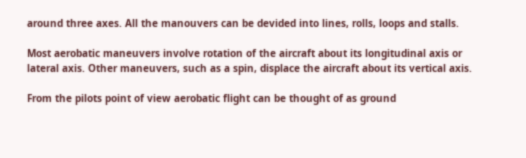around three axes. All the manouvers can be devided into lines, rolls, loops and stalls.

Most aerobatic maneuvers involve rotation of the aircraft about its longitudinal axis or lateral axis. Other maneuvers, such as a spin, displace the aircraft about its vertical axis.

From the pilots point of view aerobatic flight can be thought of as ground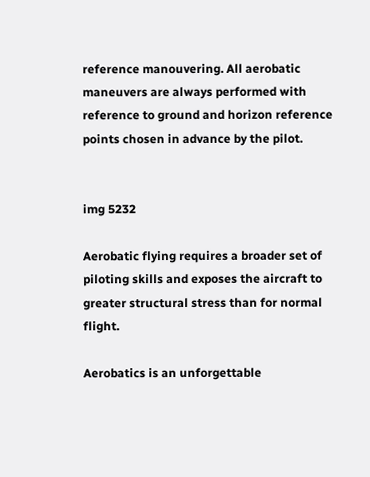reference manouvering. All aerobatic maneuvers are always performed with reference to ground and horizon reference points chosen in advance by the pilot.


img 5232

Aerobatic flying requires a broader set of piloting skills and exposes the aircraft to greater structural stress than for normal flight.

Aerobatics is an unforgettable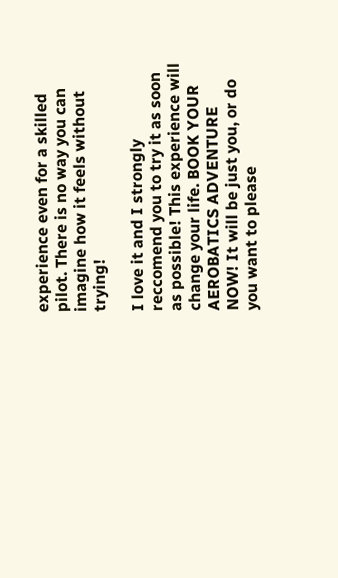experience even for a skilled pilot. There is no way you can imagine how it feels without trying!

I love it and I strongly reccomend you to try it as soon as possible! This experience will change your life. BOOK YOUR AEROBATICS ADVENTURE NOW! It will be just you, or do you want to please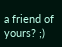a friend of yours? ;)